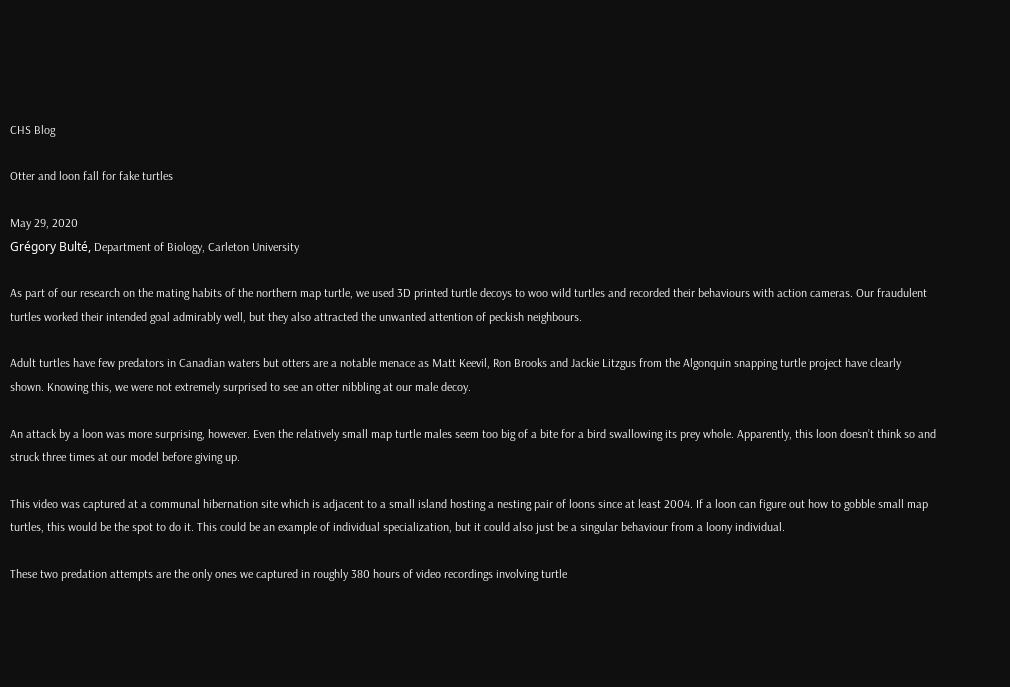CHS Blog

Otter and loon fall for fake turtles

May 29, 2020
Grégory Bulté, Department of Biology, Carleton University

As part of our research on the mating habits of the northern map turtle, we used 3D printed turtle decoys to woo wild turtles and recorded their behaviours with action cameras. Our fraudulent turtles worked their intended goal admirably well, but they also attracted the unwanted attention of peckish neighbours.

Adult turtles have few predators in Canadian waters but otters are a notable menace as Matt Keevil, Ron Brooks and Jackie Litzgus from the Algonquin snapping turtle project have clearly shown. Knowing this, we were not extremely surprised to see an otter nibbling at our male decoy.

An attack by a loon was more surprising, however. Even the relatively small map turtle males seem too big of a bite for a bird swallowing its prey whole. Apparently, this loon doesn’t think so and struck three times at our model before giving up.

This video was captured at a communal hibernation site which is adjacent to a small island hosting a nesting pair of loons since at least 2004. If a loon can figure out how to gobble small map turtles, this would be the spot to do it. This could be an example of individual specialization, but it could also just be a singular behaviour from a loony individual.

These two predation attempts are the only ones we captured in roughly 380 hours of video recordings involving turtle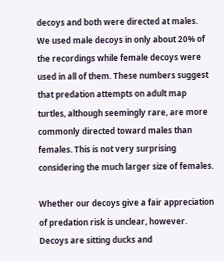decoys and both were directed at males. We used male decoys in only about 20% of the recordings while female decoys were used in all of them. These numbers suggest that predation attempts on adult map turtles, although seemingly rare, are more commonly directed toward males than females. This is not very surprising considering the much larger size of females.

Whether our decoys give a fair appreciation of predation risk is unclear, however. Decoys are sitting ducks and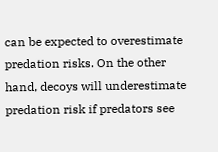can be expected to overestimate predation risks. On the other hand, decoys will underestimate predation risk if predators see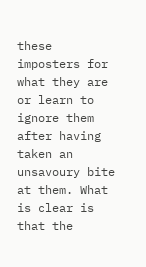these imposters for what they are or learn to ignore them after having taken an unsavoury bite at them. What is clear is that the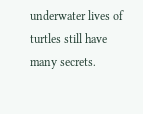underwater lives of turtles still have many secrets.